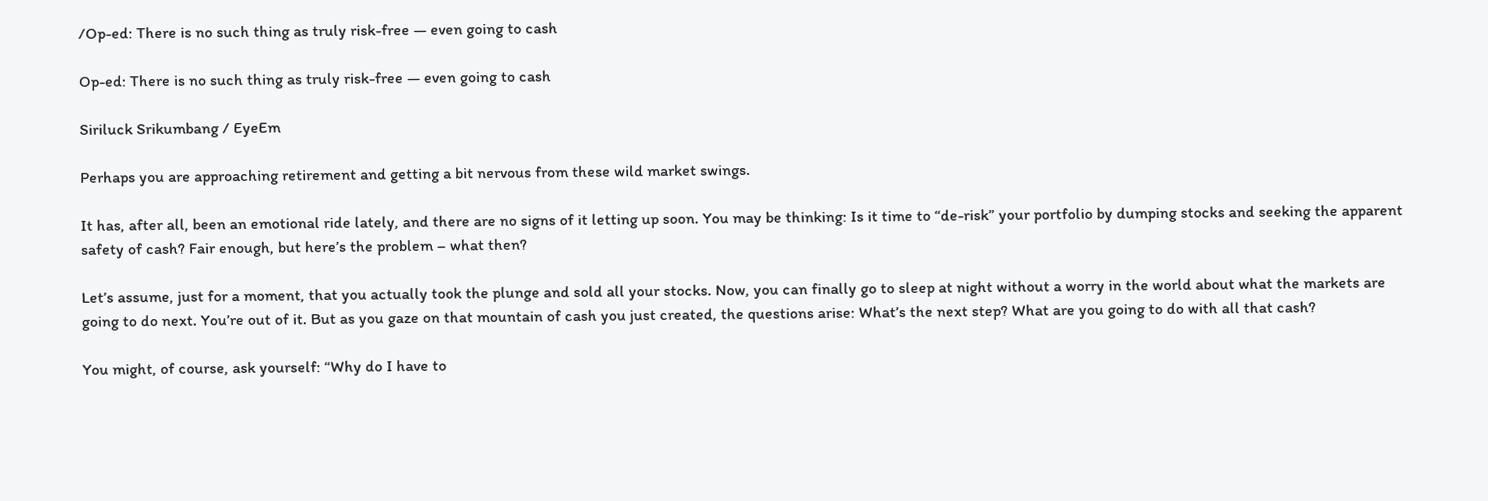/Op-ed: There is no such thing as truly risk-free — even going to cash

Op-ed: There is no such thing as truly risk-free — even going to cash

Siriluck Srikumbang / EyeEm

Perhaps you are approaching retirement and getting a bit nervous from these wild market swings.

It has, after all, been an emotional ride lately, and there are no signs of it letting up soon. You may be thinking: Is it time to “de-risk” your portfolio by dumping stocks and seeking the apparent safety of cash? Fair enough, but here’s the problem – what then?

Let’s assume, just for a moment, that you actually took the plunge and sold all your stocks. Now, you can finally go to sleep at night without a worry in the world about what the markets are going to do next. You’re out of it. But as you gaze on that mountain of cash you just created, the questions arise: What’s the next step? What are you going to do with all that cash?

You might, of course, ask yourself: “Why do I have to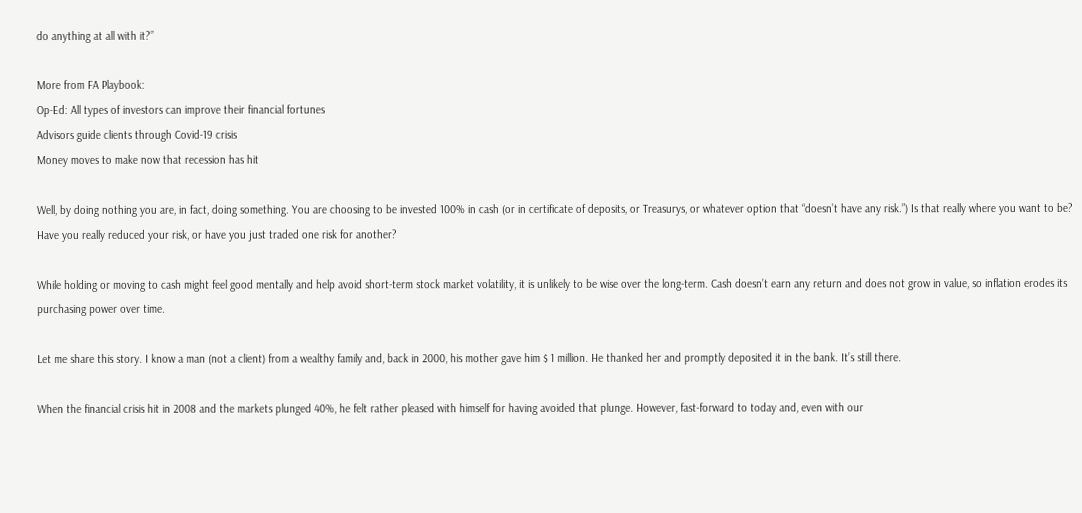do anything at all with it?”

More from FA Playbook:
Op-Ed: All types of investors can improve their financial fortunes
Advisors guide clients through Covid-19 crisis
Money moves to make now that recession has hit

Well, by doing nothing you are, in fact, doing something. You are choosing to be invested 100% in cash (or in certificate of deposits, or Treasurys, or whatever option that “doesn’t have any risk.”) Is that really where you want to be? Have you really reduced your risk, or have you just traded one risk for another?

While holding or moving to cash might feel good mentally and help avoid short-term stock market volatility, it is unlikely to be wise over the long-term. Cash doesn’t earn any return and does not grow in value, so inflation erodes its purchasing power over time.

Let me share this story. I know a man (not a client) from a wealthy family and, back in 2000, his mother gave him $ 1 million. He thanked her and promptly deposited it in the bank. It’s still there.

When the financial crisis hit in 2008 and the markets plunged 40%, he felt rather pleased with himself for having avoided that plunge. However, fast-forward to today and, even with our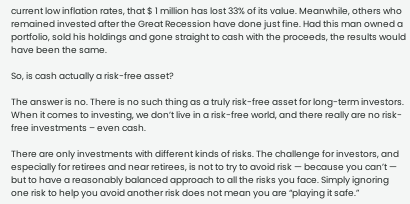current low inflation rates, that $ 1 million has lost 33% of its value. Meanwhile, others who remained invested after the Great Recession have done just fine. Had this man owned a portfolio, sold his holdings and gone straight to cash with the proceeds, the results would have been the same.

So, is cash actually a risk-free asset?

The answer is no. There is no such thing as a truly risk-free asset for long-term investors. When it comes to investing, we don’t live in a risk-free world, and there really are no risk-free investments – even cash.

There are only investments with different kinds of risks. The challenge for investors, and especially for retirees and near retirees, is not to try to avoid risk — because you can’t — but to have a reasonably balanced approach to all the risks you face. Simply ignoring one risk to help you avoid another risk does not mean you are “playing it safe.”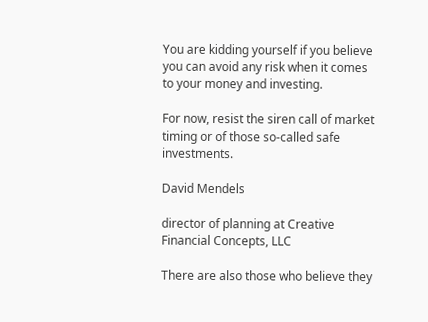You are kidding yourself if you believe you can avoid any risk when it comes to your money and investing.

For now, resist the siren call of market timing or of those so-called safe investments.

David Mendels

director of planning at Creative Financial Concepts, LLC

There are also those who believe they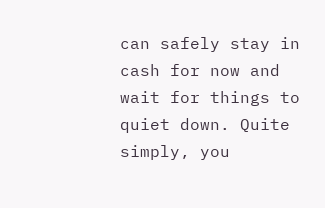can safely stay in cash for now and wait for things to quiet down. Quite simply, you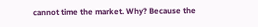cannot time the market. Why? Because the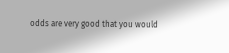odds are very good that you would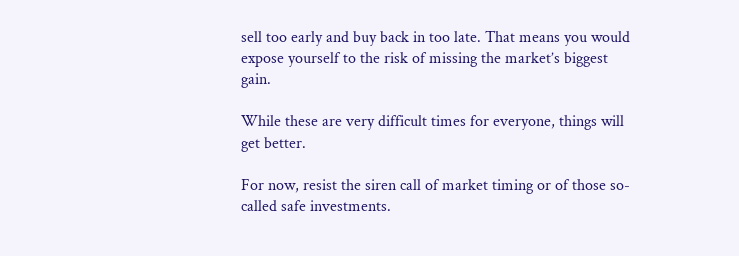sell too early and buy back in too late. That means you would expose yourself to the risk of missing the market’s biggest gain.

While these are very difficult times for everyone, things will get better.

For now, resist the siren call of market timing or of those so-called safe investments.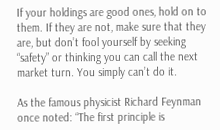If your holdings are good ones, hold on to them. If they are not, make sure that they are, but don’t fool yourself by seeking “safety” or thinking you can call the next market turn. You simply can’t do it.

As the famous physicist Richard Feynman once noted: “The first principle is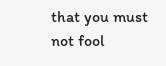that you must not fool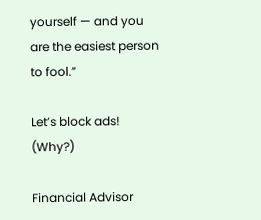yourself — and you are the easiest person to fool.”

Let’s block ads! (Why?)

Financial Advisor